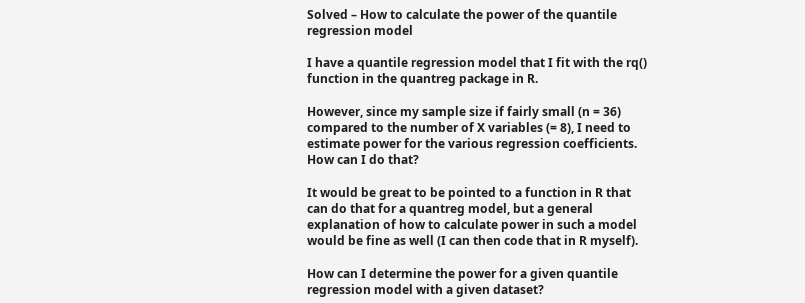Solved – How to calculate the power of the quantile regression model

I have a quantile regression model that I fit with the rq() function in the quantreg package in R.

However, since my sample size if fairly small (n = 36) compared to the number of X variables (= 8), I need to estimate power for the various regression coefficients. How can I do that?

It would be great to be pointed to a function in R that can do that for a quantreg model, but a general explanation of how to calculate power in such a model would be fine as well (I can then code that in R myself).

How can I determine the power for a given quantile regression model with a given dataset?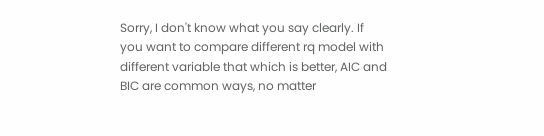Sorry, I don't know what you say clearly. If you want to compare different rq model with different variable that which is better, AIC and BIC are common ways, no matter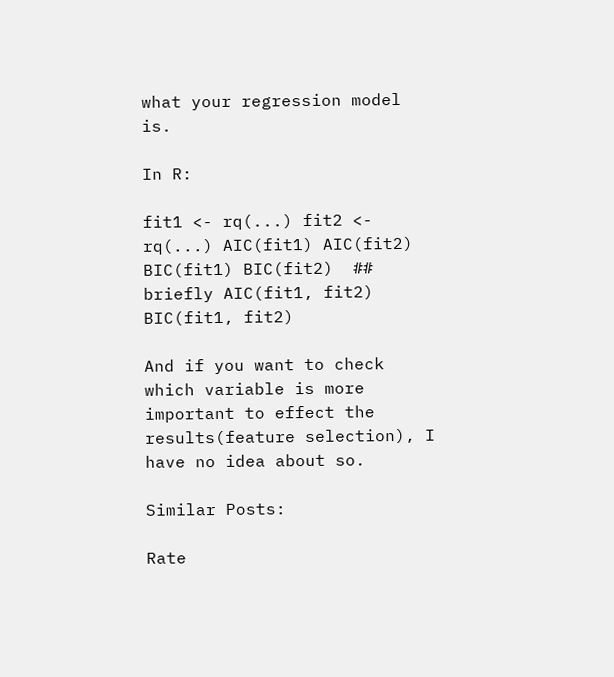what your regression model is.

In R:

fit1 <- rq(...) fit2 <- rq(...) AIC(fit1) AIC(fit2)  BIC(fit1) BIC(fit2)  ## briefly AIC(fit1, fit2) BIC(fit1, fit2)

And if you want to check which variable is more important to effect the results(feature selection), I have no idea about so.

Similar Posts:

Rate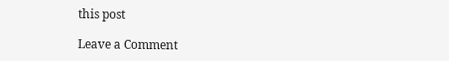this post

Leave a Comment